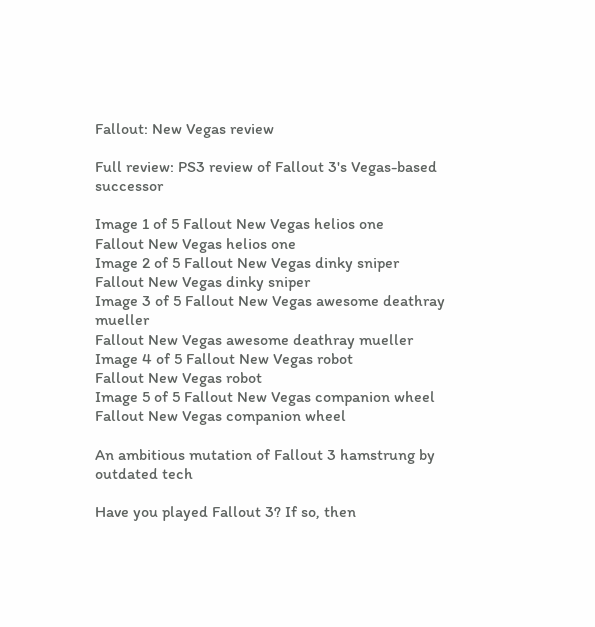Fallout: New Vegas review

Full review: PS3 review of Fallout 3's Vegas-based successor

Image 1 of 5 Fallout New Vegas helios one
Fallout New Vegas helios one
Image 2 of 5 Fallout New Vegas dinky sniper
Fallout New Vegas dinky sniper
Image 3 of 5 Fallout New Vegas awesome deathray mueller
Fallout New Vegas awesome deathray mueller
Image 4 of 5 Fallout New Vegas robot
Fallout New Vegas robot
Image 5 of 5 Fallout New Vegas companion wheel
Fallout New Vegas companion wheel

An ambitious mutation of Fallout 3 hamstrung by outdated tech

Have you played Fallout 3? If so, then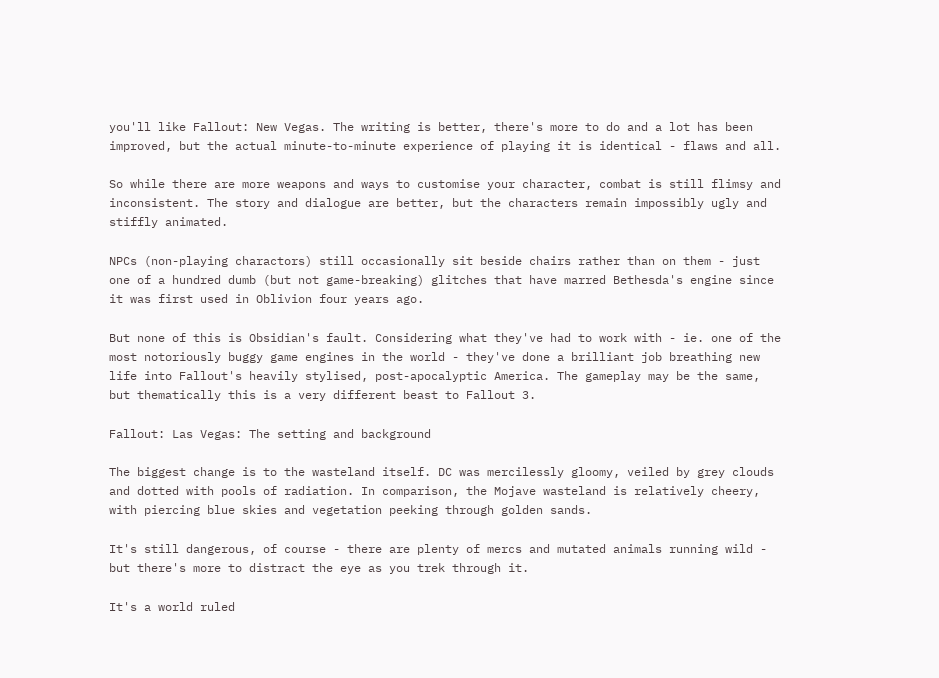you'll like Fallout: New Vegas. The writing is better, there's more to do and a lot has been improved, but the actual minute-to-minute experience of playing it is identical - flaws and all.

So while there are more weapons and ways to customise your character, combat is still flimsy and inconsistent. The story and dialogue are better, but the characters remain impossibly ugly and stiffly animated.

NPCs (non-playing charactors) still occasionally sit beside chairs rather than on them - just one of a hundred dumb (but not game-breaking) glitches that have marred Bethesda's engine since it was first used in Oblivion four years ago.

But none of this is Obsidian's fault. Considering what they've had to work with - ie. one of the most notoriously buggy game engines in the world - they've done a brilliant job breathing new life into Fallout's heavily stylised, post-apocalyptic America. The gameplay may be the same, but thematically this is a very different beast to Fallout 3.

Fallout: Las Vegas: The setting and background

The biggest change is to the wasteland itself. DC was mercilessly gloomy, veiled by grey clouds and dotted with pools of radiation. In comparison, the Mojave wasteland is relatively cheery, with piercing blue skies and vegetation peeking through golden sands.

It's still dangerous, of course - there are plenty of mercs and mutated animals running wild - but there's more to distract the eye as you trek through it.

It's a world ruled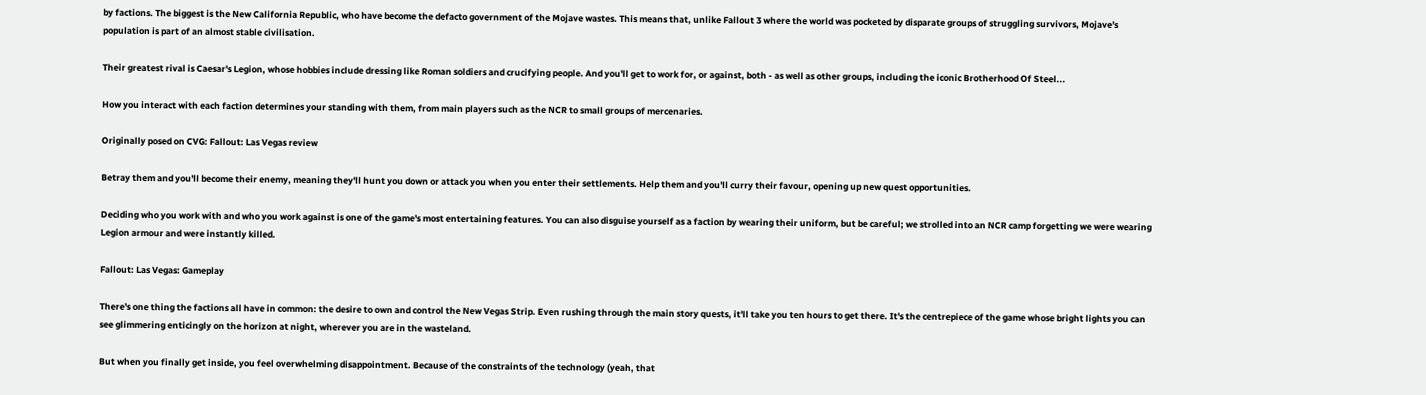by factions. The biggest is the New California Republic, who have become the defacto government of the Mojave wastes. This means that, unlike Fallout 3 where the world was pocketed by disparate groups of struggling survivors, Mojave's population is part of an almost stable civilisation.

Their greatest rival is Caesar's Legion, whose hobbies include dressing like Roman soldiers and crucifying people. And you'll get to work for, or against, both - as well as other groups, including the iconic Brotherhood Of Steel...

How you interact with each faction determines your standing with them, from main players such as the NCR to small groups of mercenaries.

Originally posed on CVG: Fallout: Las Vegas review

Betray them and you'll become their enemy, meaning they'll hunt you down or attack you when you enter their settlements. Help them and you'll curry their favour, opening up new quest opportunities.

Deciding who you work with and who you work against is one of the game's most entertaining features. You can also disguise yourself as a faction by wearing their uniform, but be careful; we strolled into an NCR camp forgetting we were wearing Legion armour and were instantly killed.

Fallout: Las Vegas: Gameplay

There's one thing the factions all have in common: the desire to own and control the New Vegas Strip. Even rushing through the main story quests, it'll take you ten hours to get there. It's the centrepiece of the game whose bright lights you can see glimmering enticingly on the horizon at night, wherever you are in the wasteland.

But when you finally get inside, you feel overwhelming disappointment. Because of the constraints of the technology (yeah, that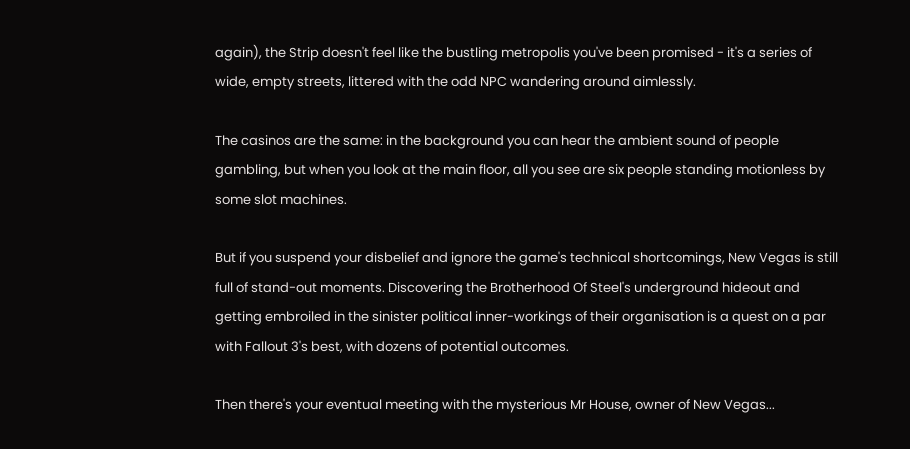again), the Strip doesn't feel like the bustling metropolis you've been promised - it's a series of wide, empty streets, littered with the odd NPC wandering around aimlessly.

The casinos are the same: in the background you can hear the ambient sound of people gambling, but when you look at the main floor, all you see are six people standing motionless by some slot machines.

But if you suspend your disbelief and ignore the game's technical shortcomings, New Vegas is still full of stand-out moments. Discovering the Brotherhood Of Steel's underground hideout and getting embroiled in the sinister political inner-workings of their organisation is a quest on a par with Fallout 3's best, with dozens of potential outcomes.

Then there's your eventual meeting with the mysterious Mr House, owner of New Vegas...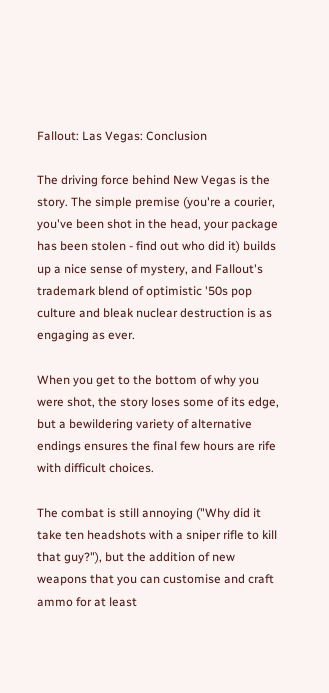Fallout: Las Vegas: Conclusion

The driving force behind New Vegas is the story. The simple premise (you're a courier, you've been shot in the head, your package has been stolen - find out who did it) builds up a nice sense of mystery, and Fallout's trademark blend of optimistic '50s pop culture and bleak nuclear destruction is as engaging as ever.

When you get to the bottom of why you were shot, the story loses some of its edge, but a bewildering variety of alternative endings ensures the final few hours are rife with difficult choices.

The combat is still annoying ("Why did it take ten headshots with a sniper rifle to kill that guy?"), but the addition of new weapons that you can customise and craft ammo for at least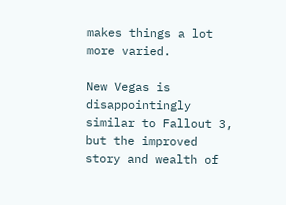makes things a lot more varied.

New Vegas is disappointingly similar to Fallout 3, but the improved story and wealth of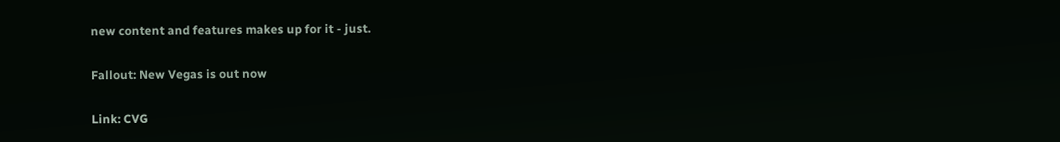new content and features makes up for it - just.

Fallout: New Vegas is out now

Link: CVG